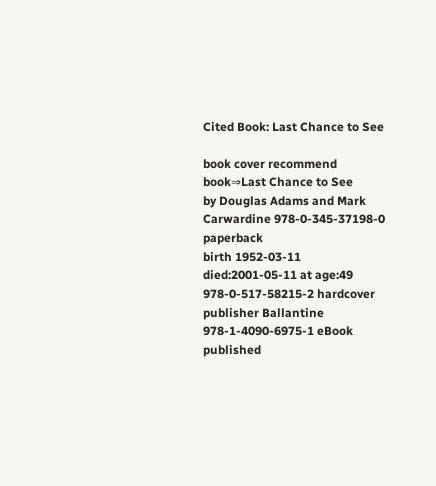Cited Book: Last Chance to See

book cover recommend book⇒Last Chance to See
by Douglas Adams and Mark Carwardine 978-0-345-37198-0 paperback
birth 1952-03-11 died:2001-05-11 at age:49 978-0-517-58215-2 hardcover
publisher Ballantine 978-1-4090-6975-1 eBook
published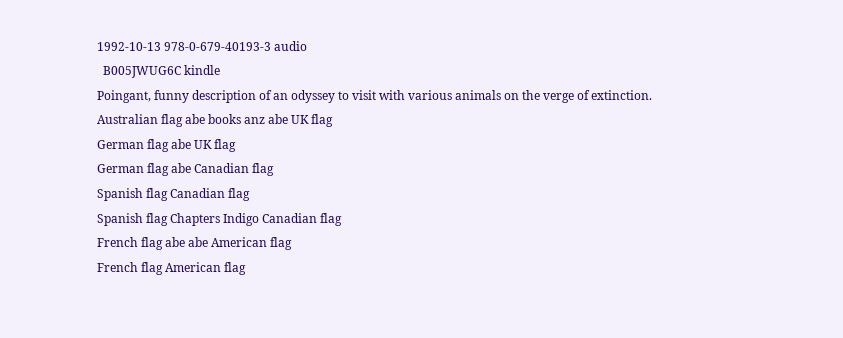1992-10-13 978-0-679-40193-3 audio
  B005JWUG6C kindle
Poingant, funny description of an odyssey to visit with various animals on the verge of extinction.
Australian flag abe books anz abe UK flag
German flag abe UK flag
German flag abe Canadian flag
Spanish flag Canadian flag
Spanish flag Chapters Indigo Canadian flag
French flag abe abe American flag
French flag American flag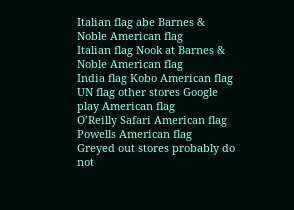Italian flag abe Barnes & Noble American flag
Italian flag Nook at Barnes & Noble American flag
India flag Kobo American flag
UN flag other stores Google play American flag
O’Reilly Safari American flag
Powells American flag
Greyed out stores probably do not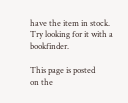have the item in stock. Try looking for it with a bookfinder.

This page is posted
on the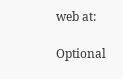web at:

Optional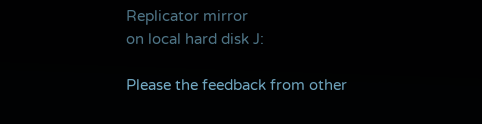Replicator mirror
on local hard disk J:

Please the feedback from other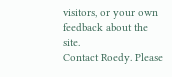visitors, or your own feedback about the site.
Contact Roedy. Please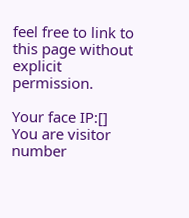feel free to link to this page without explicit permission.

Your face IP:[]
You are visitor number